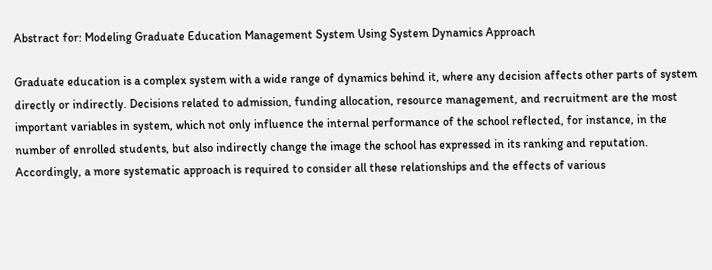Abstract for: Modeling Graduate Education Management System Using System Dynamics Approach

Graduate education is a complex system with a wide range of dynamics behind it, where any decision affects other parts of system directly or indirectly. Decisions related to admission, funding allocation, resource management, and recruitment are the most important variables in system, which not only influence the internal performance of the school reflected, for instance, in the number of enrolled students, but also indirectly change the image the school has expressed in its ranking and reputation. Accordingly, a more systematic approach is required to consider all these relationships and the effects of various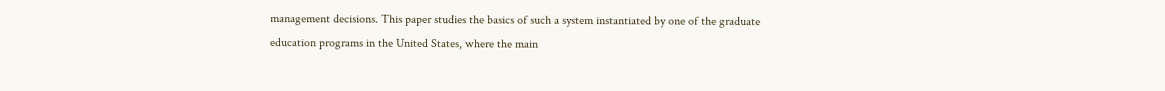management decisions. This paper studies the basics of such a system instantiated by one of the graduate education programs in the United States, where the main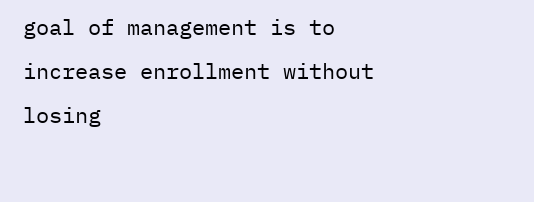goal of management is to increase enrollment without losing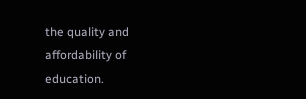the quality and affordability of education.